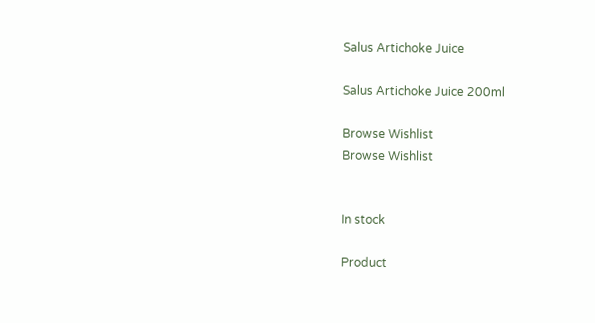Salus Artichoke Juice

Salus Artichoke Juice 200ml

Browse Wishlist
Browse Wishlist


In stock

Product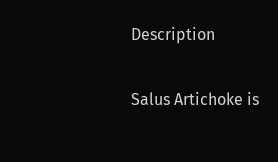Description

Salus Artichoke is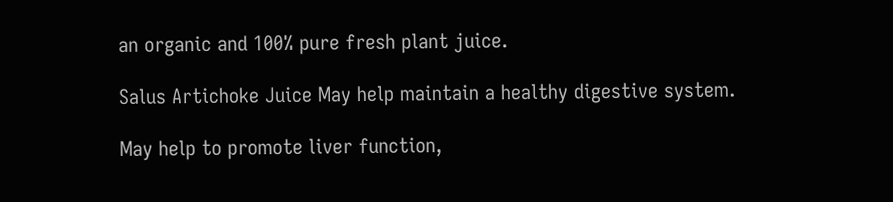an organic and 100% pure fresh plant juice.

Salus Artichoke Juice May help maintain a healthy digestive system.

May help to promote liver function,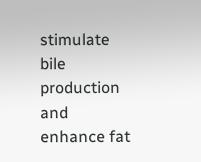stimulate bile production and enhance fat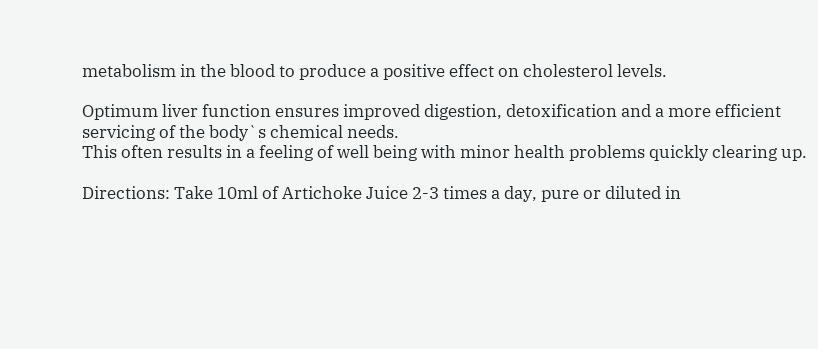metabolism in the blood to produce a positive effect on cholesterol levels.

Optimum liver function ensures improved digestion, detoxification and a more efficient servicing of the body`s chemical needs.
This often results in a feeling of well being with minor health problems quickly clearing up.

Directions: Take 10ml of Artichoke Juice 2-3 times a day, pure or diluted in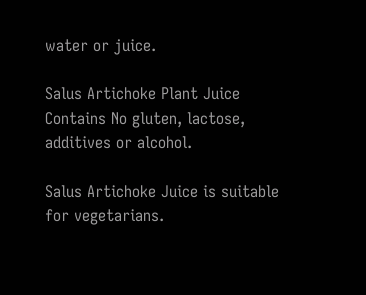water or juice.

Salus Artichoke Plant Juice Contains No gluten, lactose, additives or alcohol.

Salus Artichoke Juice is suitable for vegetarians.